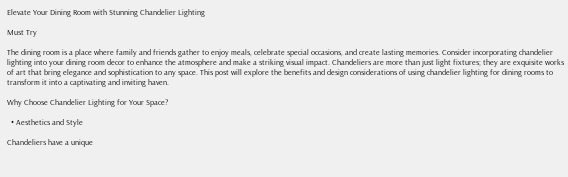Elevate Your Dining Room with Stunning Chandelier Lighting

Must Try

The dining room is a place where family and friends gather to enjoy meals, celebrate special occasions, and create lasting memories. Consider incorporating chandelier lighting into your dining room decor to enhance the atmosphere and make a striking visual impact. Chandeliers are more than just light fixtures; they are exquisite works of art that bring elegance and sophistication to any space. This post will explore the benefits and design considerations of using chandelier lighting for dining rooms to transform it into a captivating and inviting haven.

Why Choose Chandelier Lighting for Your Space?

  • Aesthetics and Style

Chandeliers have a unique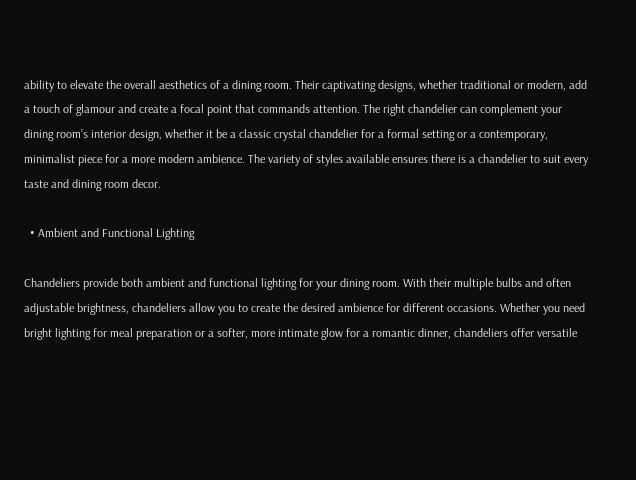ability to elevate the overall aesthetics of a dining room. Their captivating designs, whether traditional or modern, add a touch of glamour and create a focal point that commands attention. The right chandelier can complement your dining room’s interior design, whether it be a classic crystal chandelier for a formal setting or a contemporary, minimalist piece for a more modern ambience. The variety of styles available ensures there is a chandelier to suit every taste and dining room decor.

  • Ambient and Functional Lighting

Chandeliers provide both ambient and functional lighting for your dining room. With their multiple bulbs and often adjustable brightness, chandeliers allow you to create the desired ambience for different occasions. Whether you need bright lighting for meal preparation or a softer, more intimate glow for a romantic dinner, chandeliers offer versatile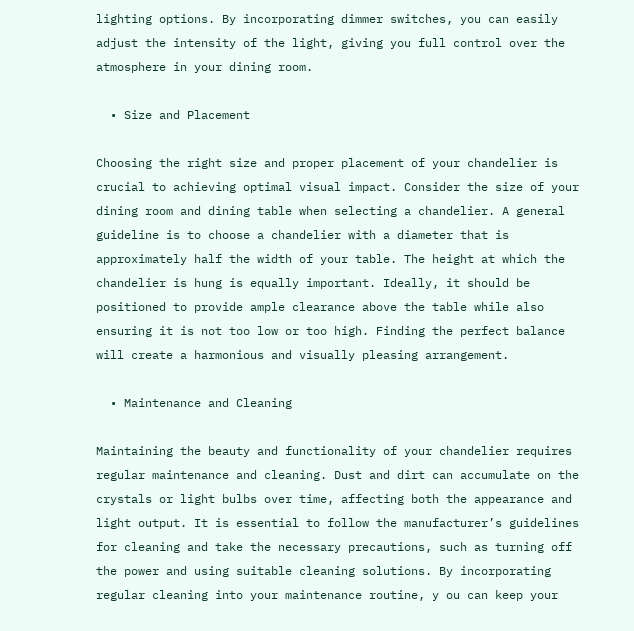lighting options. By incorporating dimmer switches, you can easily adjust the intensity of the light, giving you full control over the atmosphere in your dining room.

  • Size and Placement

Choosing the right size and proper placement of your chandelier is crucial to achieving optimal visual impact. Consider the size of your dining room and dining table when selecting a chandelier. A general guideline is to choose a chandelier with a diameter that is approximately half the width of your table. The height at which the chandelier is hung is equally important. Ideally, it should be positioned to provide ample clearance above the table while also ensuring it is not too low or too high. Finding the perfect balance will create a harmonious and visually pleasing arrangement.

  • Maintenance and Cleaning

Maintaining the beauty and functionality of your chandelier requires regular maintenance and cleaning. Dust and dirt can accumulate on the crystals or light bulbs over time, affecting both the appearance and light output. It is essential to follow the manufacturer’s guidelines for cleaning and take the necessary precautions, such as turning off the power and using suitable cleaning solutions. By incorporating regular cleaning into your maintenance routine, y ou can keep your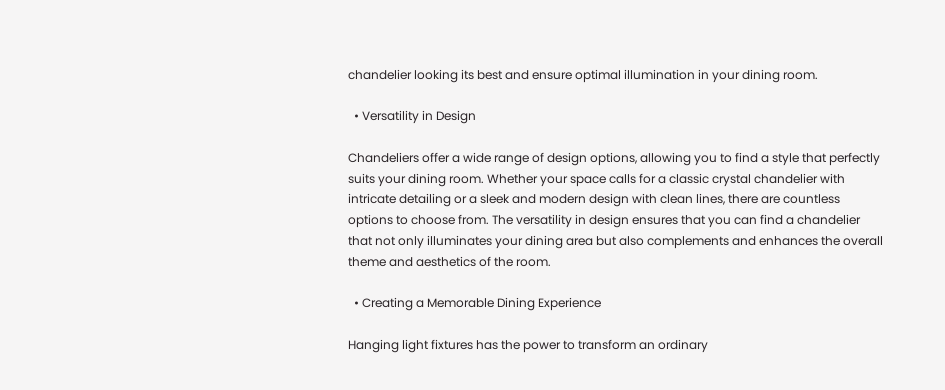chandelier looking its best and ensure optimal illumination in your dining room.

  • Versatility in Design

Chandeliers offer a wide range of design options, allowing you to find a style that perfectly suits your dining room. Whether your space calls for a classic crystal chandelier with intricate detailing or a sleek and modern design with clean lines, there are countless options to choose from. The versatility in design ensures that you can find a chandelier that not only illuminates your dining area but also complements and enhances the overall theme and aesthetics of the room.

  • Creating a Memorable Dining Experience

Hanging light fixtures has the power to transform an ordinary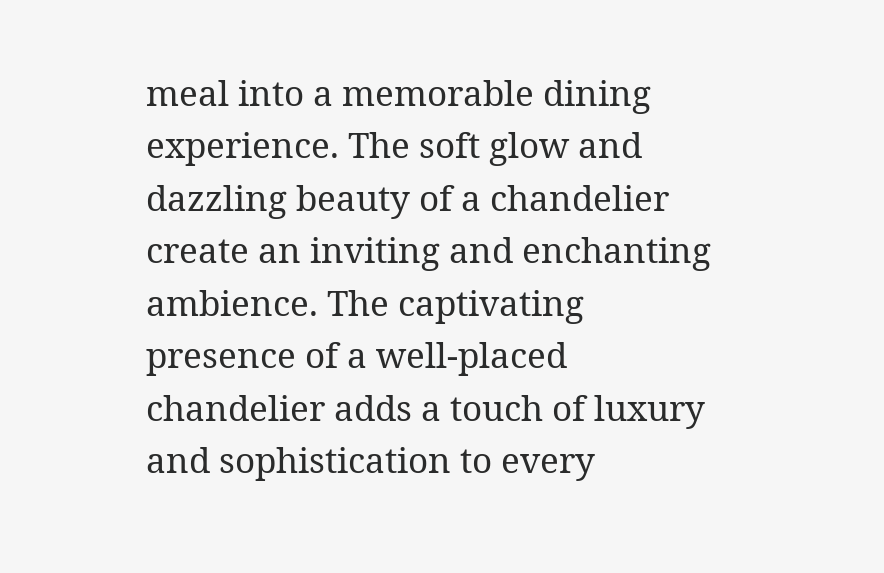meal into a memorable dining experience. The soft glow and dazzling beauty of a chandelier create an inviting and enchanting ambience. The captivating presence of a well-placed chandelier adds a touch of luxury and sophistication to every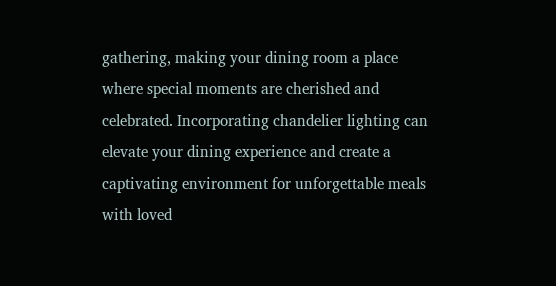gathering, making your dining room a place where special moments are cherished and celebrated. Incorporating chandelier lighting can elevate your dining experience and create a captivating environment for unforgettable meals with loved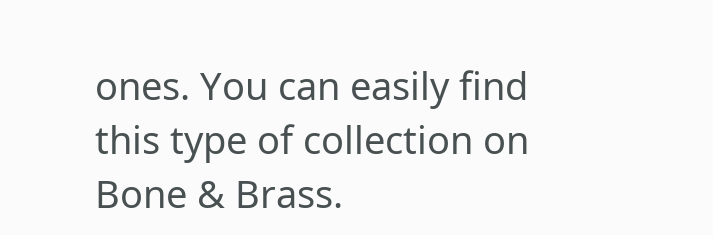ones. You can easily find this type of collection on Bone & Brass.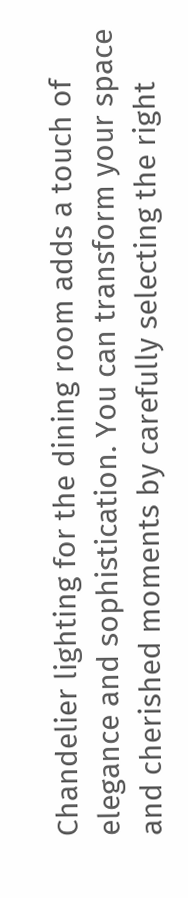Chandelier lighting for the dining room adds a touch of elegance and sophistication. You can transform your space and cherished moments by carefully selecting the right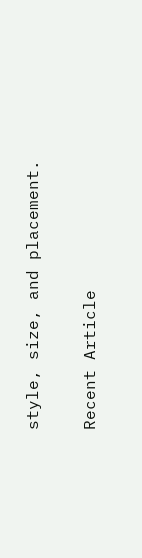style, size, and placement.

Recent Article